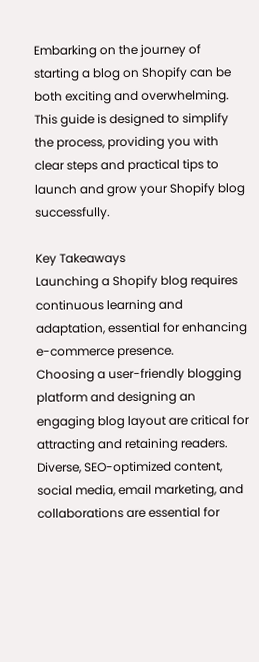Embarking on the journey of starting a blog on Shopify can be both exciting and overwhelming. This guide is designed to simplify the process, providing you with clear steps and practical tips to launch and grow your Shopify blog successfully.

Key Takeaways
Launching a Shopify blog requires continuous learning and adaptation, essential for enhancing e-commerce presence.
Choosing a user-friendly blogging platform and designing an engaging blog layout are critical for attracting and retaining readers.
Diverse, SEO-optimized content, social media, email marketing, and collaborations are essential for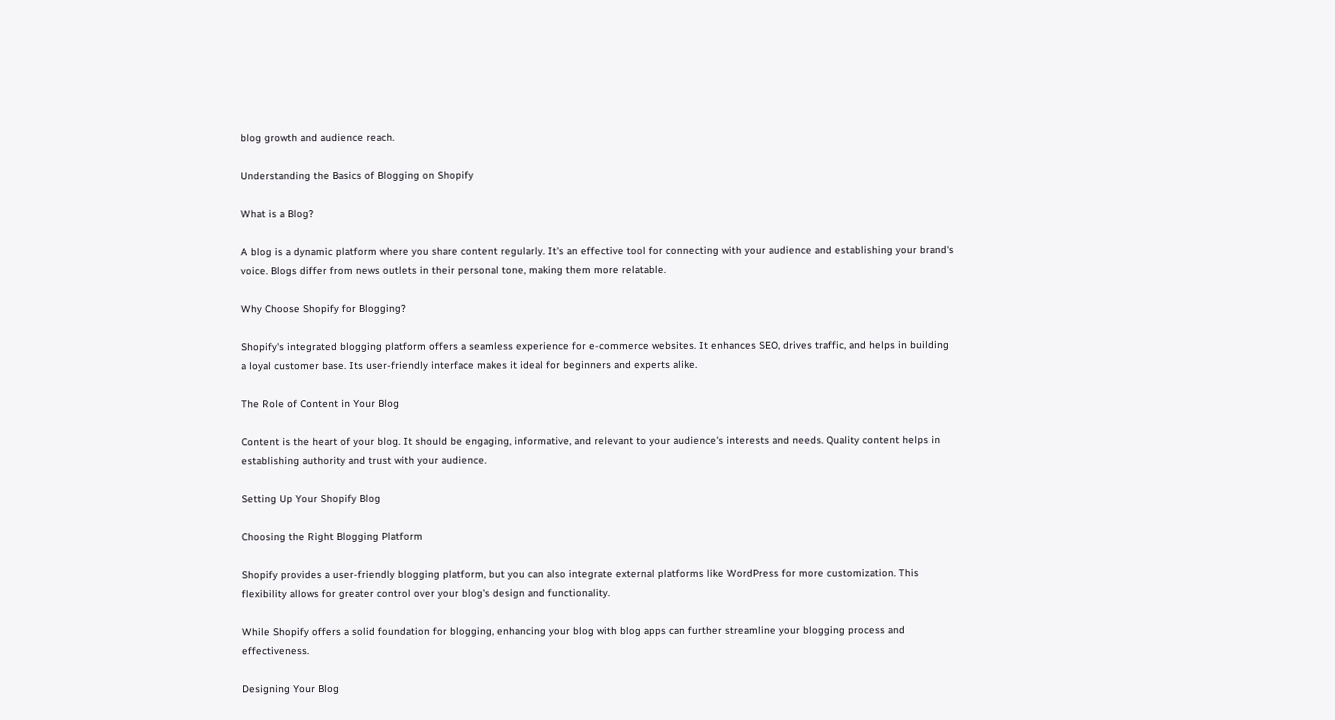blog growth and audience reach.

Understanding the Basics of Blogging on Shopify

What is a Blog?

A blog is a dynamic platform where you share content regularly. It's an effective tool for connecting with your audience and establishing your brand's voice. Blogs differ from news outlets in their personal tone, making them more relatable.

Why Choose Shopify for Blogging?

Shopify's integrated blogging platform offers a seamless experience for e-commerce websites. It enhances SEO, drives traffic, and helps in building a loyal customer base. Its user-friendly interface makes it ideal for beginners and experts alike.

The Role of Content in Your Blog

Content is the heart of your blog. It should be engaging, informative, and relevant to your audience's interests and needs. Quality content helps in establishing authority and trust with your audience.

Setting Up Your Shopify Blog

Choosing the Right Blogging Platform

Shopify provides a user-friendly blogging platform, but you can also integrate external platforms like WordPress for more customization. This flexibility allows for greater control over your blog's design and functionality.

While Shopify offers a solid foundation for blogging, enhancing your blog with blog apps can further streamline your blogging process and effectiveness.

Designing Your Blog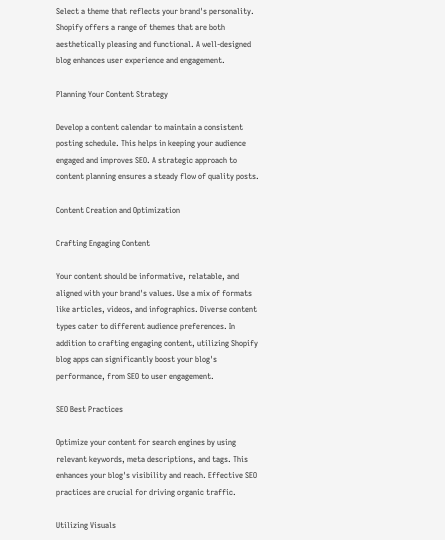Select a theme that reflects your brand's personality. Shopify offers a range of themes that are both aesthetically pleasing and functional. A well-designed blog enhances user experience and engagement.

Planning Your Content Strategy

Develop a content calendar to maintain a consistent posting schedule. This helps in keeping your audience engaged and improves SEO. A strategic approach to content planning ensures a steady flow of quality posts.

Content Creation and Optimization

Crafting Engaging Content

Your content should be informative, relatable, and aligned with your brand's values. Use a mix of formats like articles, videos, and infographics. Diverse content types cater to different audience preferences. In addition to crafting engaging content, utilizing Shopify blog apps can significantly boost your blog's performance, from SEO to user engagement.

SEO Best Practices

Optimize your content for search engines by using relevant keywords, meta descriptions, and tags. This enhances your blog's visibility and reach. Effective SEO practices are crucial for driving organic traffic.

Utilizing Visuals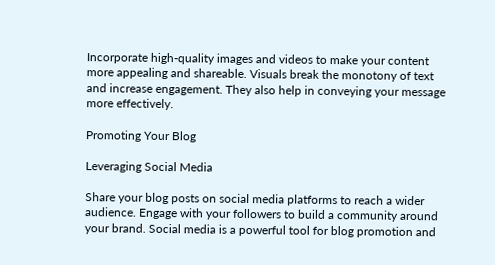Incorporate high-quality images and videos to make your content more appealing and shareable. Visuals break the monotony of text and increase engagement. They also help in conveying your message more effectively.

Promoting Your Blog

Leveraging Social Media

Share your blog posts on social media platforms to reach a wider audience. Engage with your followers to build a community around your brand. Social media is a powerful tool for blog promotion and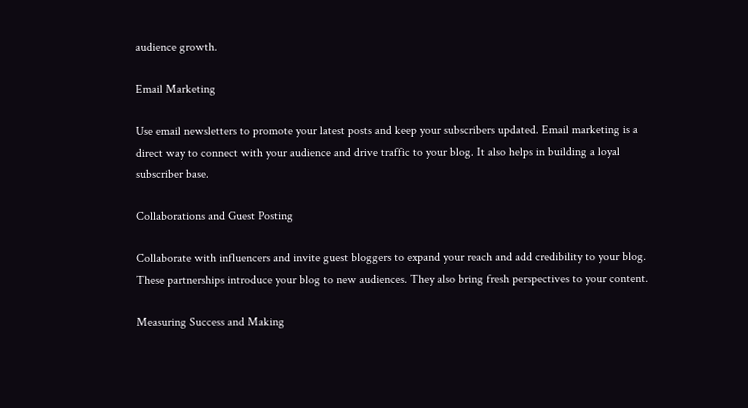audience growth.

Email Marketing

Use email newsletters to promote your latest posts and keep your subscribers updated. Email marketing is a direct way to connect with your audience and drive traffic to your blog. It also helps in building a loyal subscriber base.

Collaborations and Guest Posting

Collaborate with influencers and invite guest bloggers to expand your reach and add credibility to your blog. These partnerships introduce your blog to new audiences. They also bring fresh perspectives to your content.

Measuring Success and Making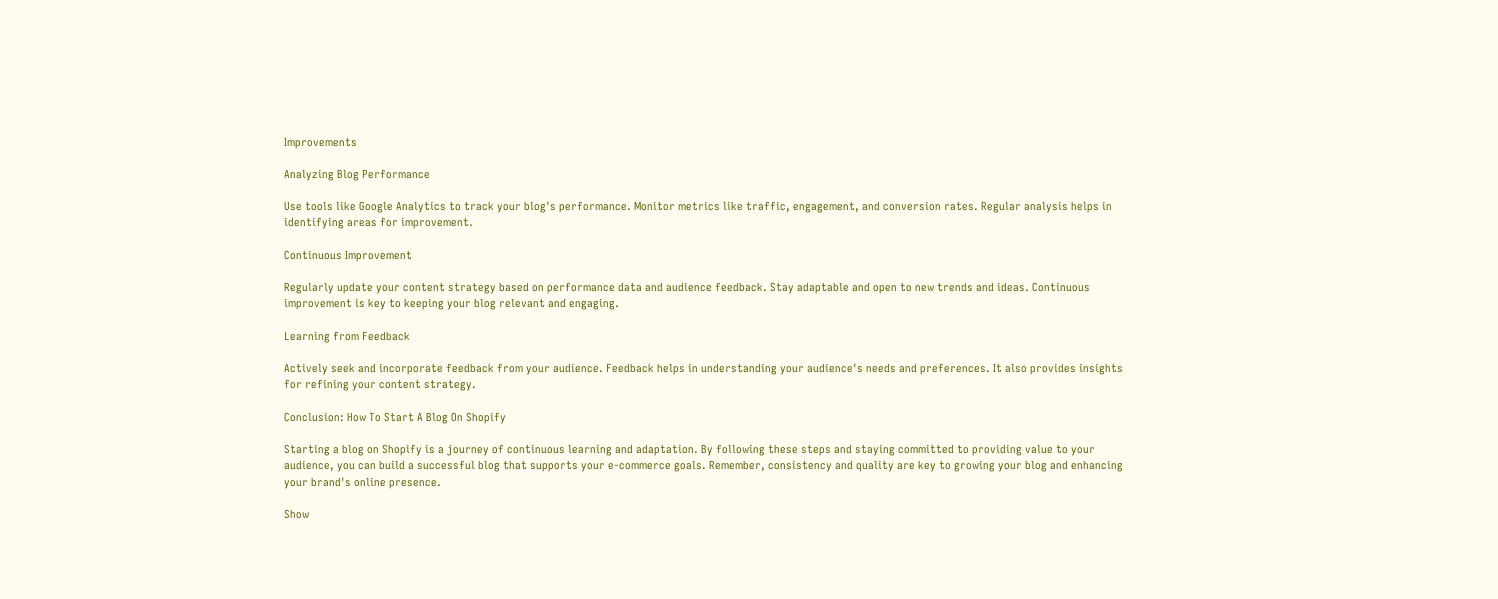Improvements

Analyzing Blog Performance

Use tools like Google Analytics to track your blog's performance. Monitor metrics like traffic, engagement, and conversion rates. Regular analysis helps in identifying areas for improvement.

Continuous Improvement

Regularly update your content strategy based on performance data and audience feedback. Stay adaptable and open to new trends and ideas. Continuous improvement is key to keeping your blog relevant and engaging.

Learning from Feedback

Actively seek and incorporate feedback from your audience. Feedback helps in understanding your audience's needs and preferences. It also provides insights for refining your content strategy.

Conclusion: How To Start A Blog On Shopify

Starting a blog on Shopify is a journey of continuous learning and adaptation. By following these steps and staying committed to providing value to your audience, you can build a successful blog that supports your e-commerce goals. Remember, consistency and quality are key to growing your blog and enhancing your brand's online presence.

Show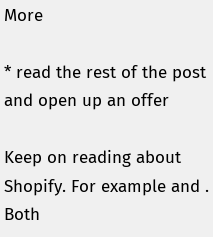More

* read the rest of the post and open up an offer

Keep on reading about Shopify. For example and . Both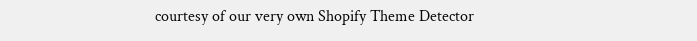courtesy of our very own Shopify Theme Detector